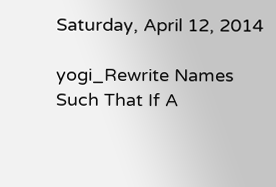Saturday, April 12, 2014

yogi_Rewrite Names Such That If A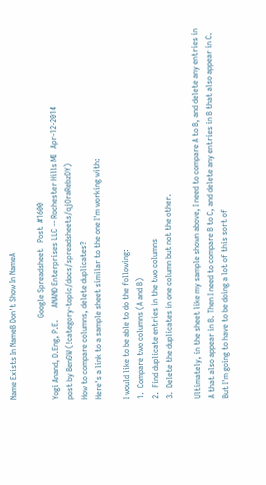Name Exists In NameB Don't Show In NameA

                                         Google Spreadsheet   Post  #1600
Yogi Anand, D.Eng, P.E.      ANAND Enterprises LLC -- Rochester Hills MI   Apr-12-2014
post by BenGW (!category-topic/docs/spreadsheets/qjOraRebzDY)
How to compare columns, delete duplicates?
Here's a link to a sample sheet similar to the one I'm working with:

I would like to be able to do the following:
1.  Compare two columns (A and B)
2.  Find duplicate entries in the two columns
3.  Delete the duplicates in one column but not the other.

Ultimately, in the sheet like my sample shown above, I need to compare A to B, and delete any entries in A that also appear in B. Then I need to compare B to C, and delete any entries in B that also appear in C. But I'm going to have to be doing a lot of this sort of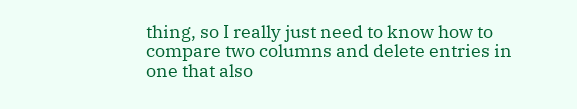thing, so I really just need to know how to compare two columns and delete entries in one that also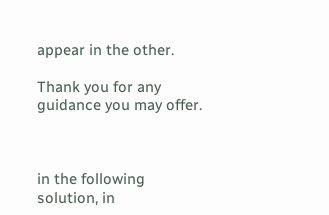appear in the other.

Thank you for any guidance you may offer.



in the following solution, in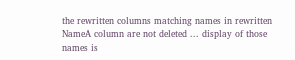the rewritten columns matching names in rewritten NameA column are not deleted ... display of those names is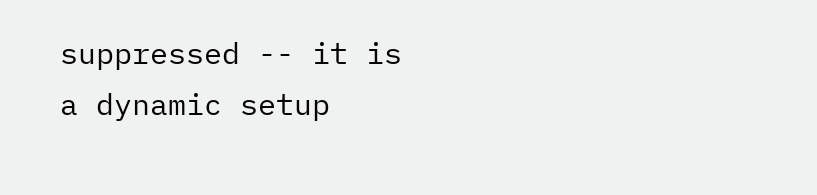suppressed -- it is a dynamic setup